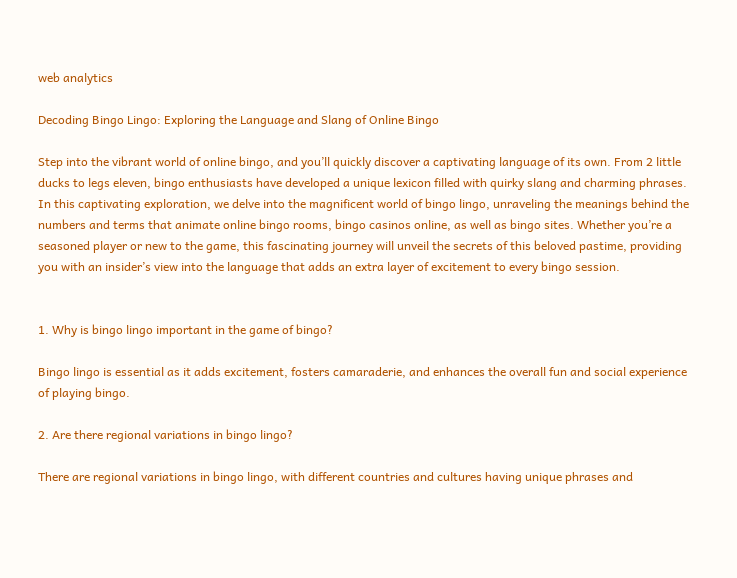web analytics

Decoding Bingo Lingo: Exploring the Language and Slang of Online Bingo

Step into the vibrant world of online bingo, and you’ll quickly discover a captivating language of its own. From 2 little ducks to legs eleven, bingo enthusiasts have developed a unique lexicon filled with quirky slang and charming phrases. In this captivating exploration, we delve into the magnificent world of bingo lingo, unraveling the meanings behind the numbers and terms that animate online bingo rooms, bingo casinos online, as well as bingo sites. Whether you’re a seasoned player or new to the game, this fascinating journey will unveil the secrets of this beloved pastime, providing you with an insider’s view into the language that adds an extra layer of excitement to every bingo session.


1. Why is bingo lingo important in the game of bingo?

Bingo lingo is essential as it adds excitement, fosters camaraderie, and enhances the overall fun and social experience of playing bingo.

2. Are there regional variations in bingo lingo?

There are regional variations in bingo lingo, with different countries and cultures having unique phrases and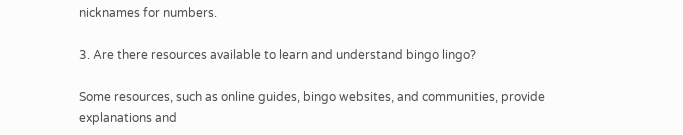nicknames for numbers.

3. Are there resources available to learn and understand bingo lingo?

Some resources, such as online guides, bingo websites, and communities, provide explanations and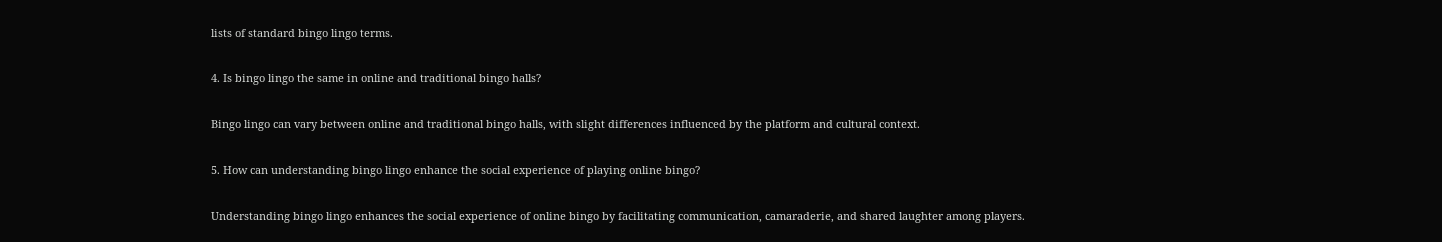lists of standard bingo lingo terms.

4. Is bingo lingo the same in online and traditional bingo halls?

Bingo lingo can vary between online and traditional bingo halls, with slight differences influenced by the platform and cultural context.

5. How can understanding bingo lingo enhance the social experience of playing online bingo?

Understanding bingo lingo enhances the social experience of online bingo by facilitating communication, camaraderie, and shared laughter among players.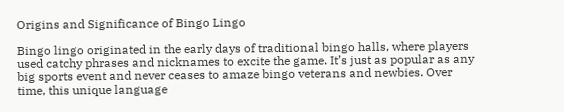Origins and Significance of Bingo Lingo

Bingo lingo originated in the early days of traditional bingo halls, where players used catchy phrases and nicknames to excite the game. It’s just as popular as any big sports event and never ceases to amaze bingo veterans and newbies. Over time, this unique language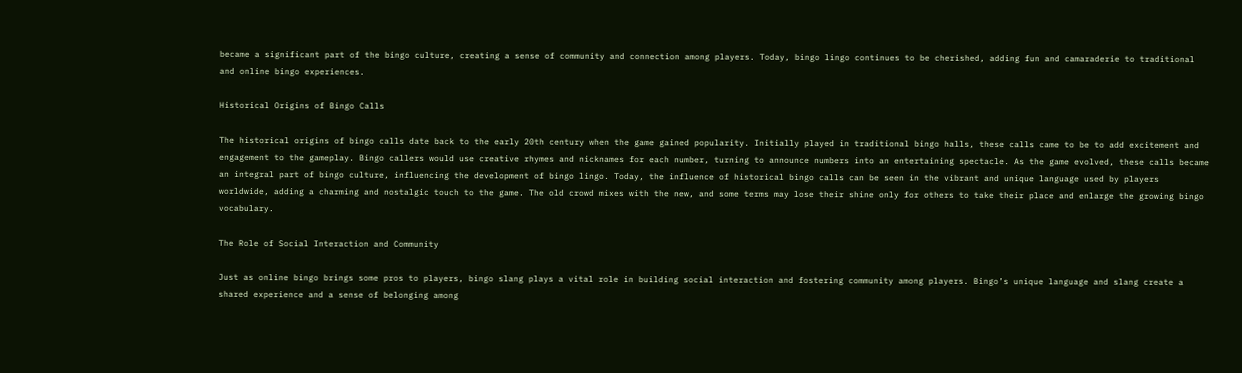became a significant part of the bingo culture, creating a sense of community and connection among players. Today, bingo lingo continues to be cherished, adding fun and camaraderie to traditional and online bingo experiences.

Historical Origins of Bingo Calls

The historical origins of bingo calls date back to the early 20th century when the game gained popularity. Initially played in traditional bingo halls, these calls came to be to add excitement and engagement to the gameplay. Bingo callers would use creative rhymes and nicknames for each number, turning to announce numbers into an entertaining spectacle. As the game evolved, these calls became an integral part of bingo culture, influencing the development of bingo lingo. Today, the influence of historical bingo calls can be seen in the vibrant and unique language used by players worldwide, adding a charming and nostalgic touch to the game. The old crowd mixes with the new, and some terms may lose their shine only for others to take their place and enlarge the growing bingo vocabulary.

The Role of Social Interaction and Community

Just as online bingo brings some pros to players, bingo slang plays a vital role in building social interaction and fostering community among players. Bingo’s unique language and slang create a shared experience and a sense of belonging among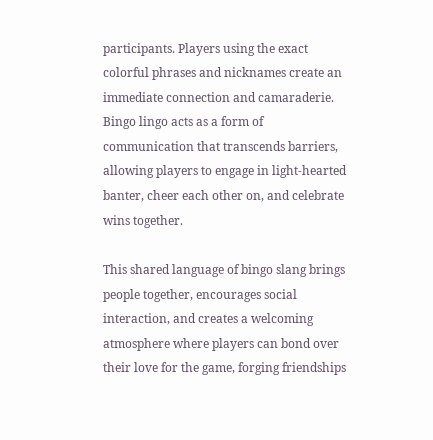participants. Players using the exact colorful phrases and nicknames create an immediate connection and camaraderie. Bingo lingo acts as a form of communication that transcends barriers, allowing players to engage in light-hearted banter, cheer each other on, and celebrate wins together.

This shared language of bingo slang brings people together, encourages social interaction, and creates a welcoming atmosphere where players can bond over their love for the game, forging friendships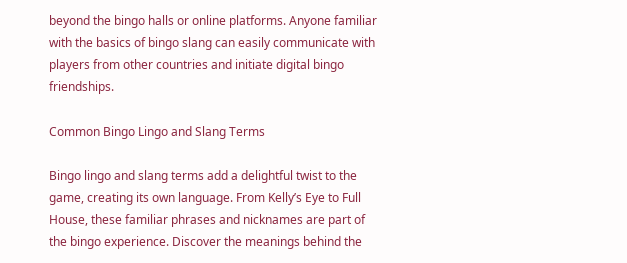beyond the bingo halls or online platforms. Anyone familiar with the basics of bingo slang can easily communicate with players from other countries and initiate digital bingo friendships.

Common Bingo Lingo and Slang Terms

Bingo lingo and slang terms add a delightful twist to the game, creating its own language. From Kelly’s Eye to Full House, these familiar phrases and nicknames are part of the bingo experience. Discover the meanings behind the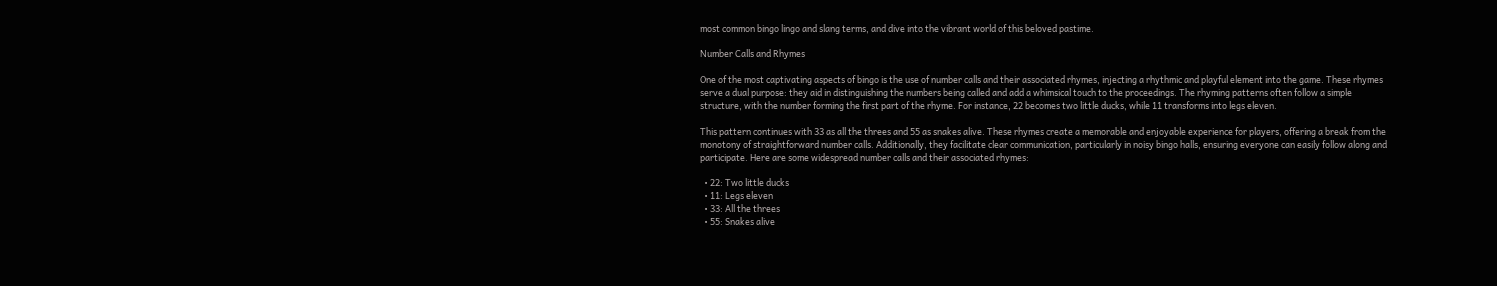most common bingo lingo and slang terms, and dive into the vibrant world of this beloved pastime.

Number Calls and Rhymes

One of the most captivating aspects of bingo is the use of number calls and their associated rhymes, injecting a rhythmic and playful element into the game. These rhymes serve a dual purpose: they aid in distinguishing the numbers being called and add a whimsical touch to the proceedings. The rhyming patterns often follow a simple structure, with the number forming the first part of the rhyme. For instance, 22 becomes two little ducks, while 11 transforms into legs eleven.

This pattern continues with 33 as all the threes and 55 as snakes alive. These rhymes create a memorable and enjoyable experience for players, offering a break from the monotony of straightforward number calls. Additionally, they facilitate clear communication, particularly in noisy bingo halls, ensuring everyone can easily follow along and participate. Here are some widespread number calls and their associated rhymes:

  • 22: Two little ducks
  • 11: Legs eleven
  • 33: All the threes
  • 55: Snakes alive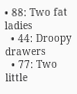• 88: Two fat ladies
  • 44: Droopy drawers
  • 77: Two little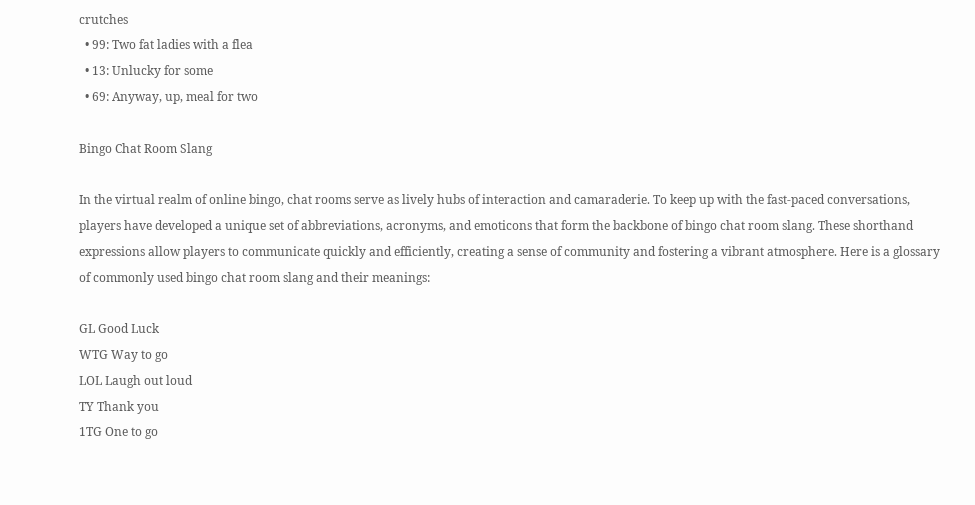crutches
  • 99: Two fat ladies with a flea
  • 13: Unlucky for some
  • 69: Anyway, up, meal for two

Bingo Chat Room Slang

In the virtual realm of online bingo, chat rooms serve as lively hubs of interaction and camaraderie. To keep up with the fast-paced conversations, players have developed a unique set of abbreviations, acronyms, and emoticons that form the backbone of bingo chat room slang. These shorthand expressions allow players to communicate quickly and efficiently, creating a sense of community and fostering a vibrant atmosphere. Here is a glossary of commonly used bingo chat room slang and their meanings:

GL Good Luck
WTG Way to go
LOL Laugh out loud
TY Thank you
1TG One to go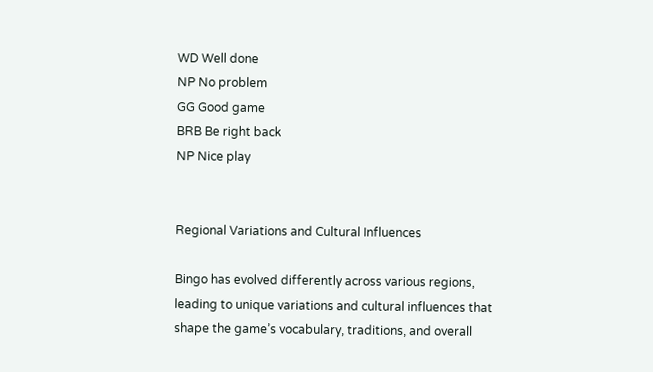WD Well done
NP No problem
GG Good game
BRB Be right back
NP Nice play


Regional Variations and Cultural Influences

Bingo has evolved differently across various regions, leading to unique variations and cultural influences that shape the game’s vocabulary, traditions, and overall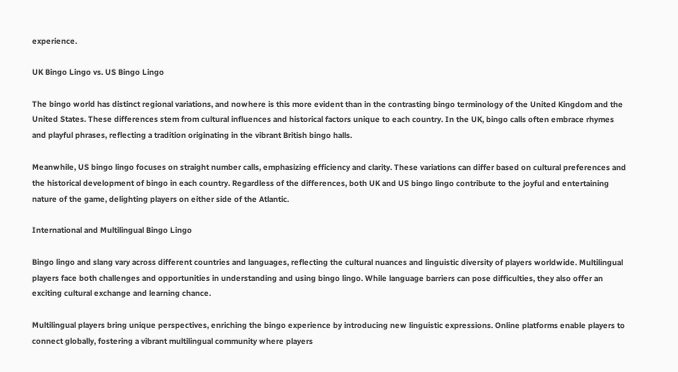experience.

UK Bingo Lingo vs. US Bingo Lingo

The bingo world has distinct regional variations, and nowhere is this more evident than in the contrasting bingo terminology of the United Kingdom and the United States. These differences stem from cultural influences and historical factors unique to each country. In the UK, bingo calls often embrace rhymes and playful phrases, reflecting a tradition originating in the vibrant British bingo halls.

Meanwhile, US bingo lingo focuses on straight number calls, emphasizing efficiency and clarity. These variations can differ based on cultural preferences and the historical development of bingo in each country. Regardless of the differences, both UK and US bingo lingo contribute to the joyful and entertaining nature of the game, delighting players on either side of the Atlantic.

International and Multilingual Bingo Lingo

Bingo lingo and slang vary across different countries and languages, reflecting the cultural nuances and linguistic diversity of players worldwide. Multilingual players face both challenges and opportunities in understanding and using bingo lingo. While language barriers can pose difficulties, they also offer an exciting cultural exchange and learning chance.

Multilingual players bring unique perspectives, enriching the bingo experience by introducing new linguistic expressions. Online platforms enable players to connect globally, fostering a vibrant multilingual community where players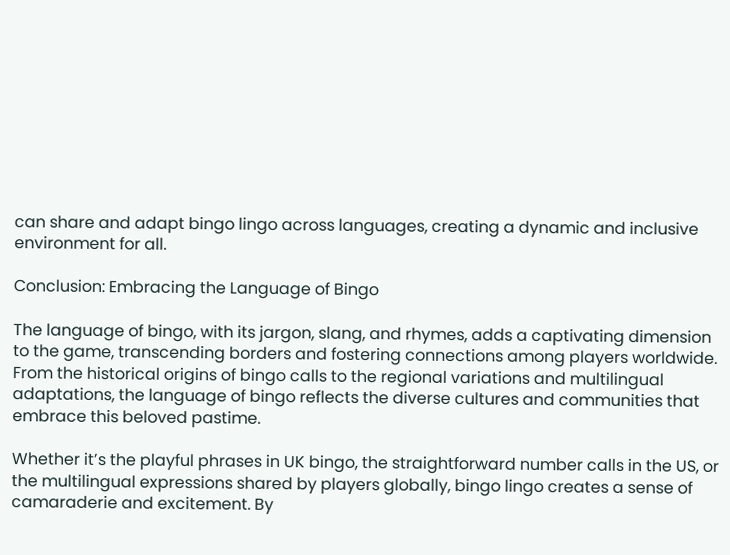can share and adapt bingo lingo across languages, creating a dynamic and inclusive environment for all.

Conclusion: Embracing the Language of Bingo

The language of bingo, with its jargon, slang, and rhymes, adds a captivating dimension to the game, transcending borders and fostering connections among players worldwide. From the historical origins of bingo calls to the regional variations and multilingual adaptations, the language of bingo reflects the diverse cultures and communities that embrace this beloved pastime.

Whether it’s the playful phrases in UK bingo, the straightforward number calls in the US, or the multilingual expressions shared by players globally, bingo lingo creates a sense of camaraderie and excitement. By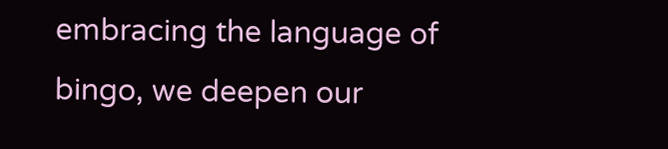embracing the language of bingo, we deepen our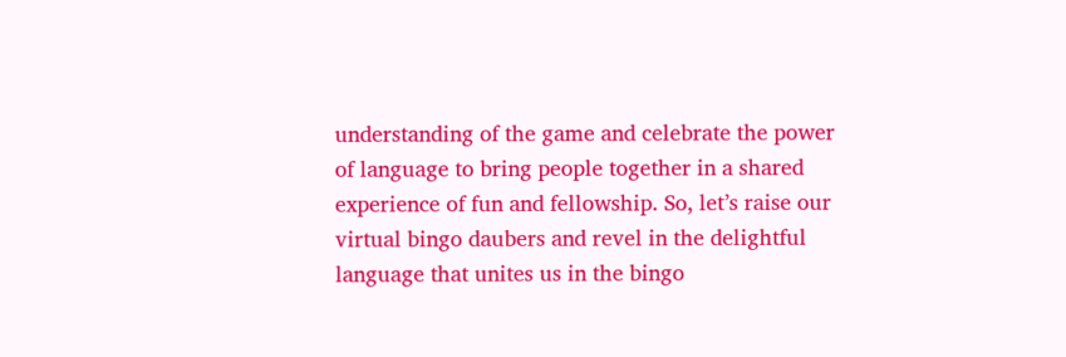understanding of the game and celebrate the power of language to bring people together in a shared experience of fun and fellowship. So, let’s raise our virtual bingo daubers and revel in the delightful language that unites us in the bingo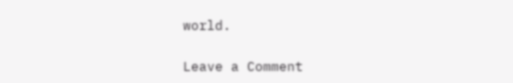world.

Leave a Comment